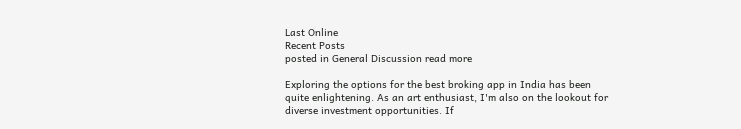Last Online
Recent Posts
posted in General Discussion read more

Exploring the options for the best broking app in India has been quite enlightening. As an art enthusiast, I'm also on the lookout for diverse investment opportunities. If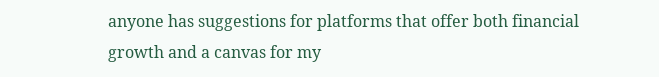anyone has suggestions for platforms that offer both financial growth and a canvas for my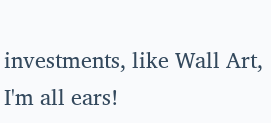investments, like Wall Art, I'm all ears!